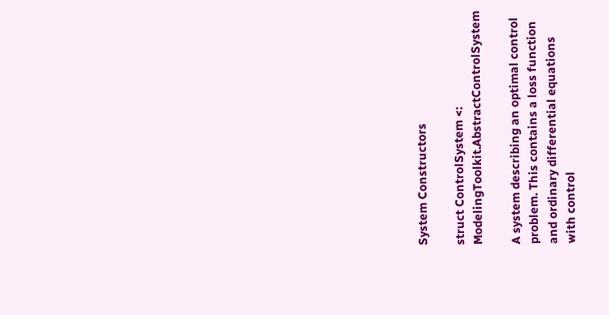System Constructors

struct ControlSystem <: ModelingToolkit.AbstractControlSystem

A system describing an optimal control problem. This contains a loss function and ordinary differential equations with control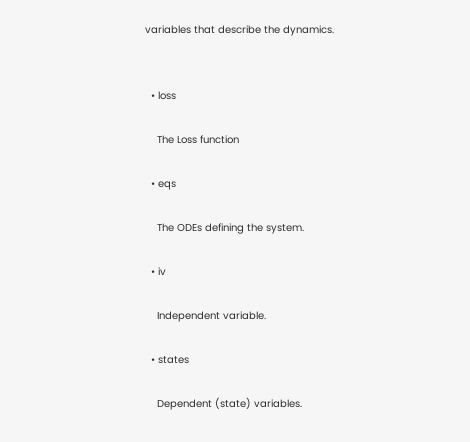variables that describe the dynamics.


  • loss

    The Loss function

  • eqs

    The ODEs defining the system.

  • iv

    Independent variable.

  • states

    Dependent (state) variables.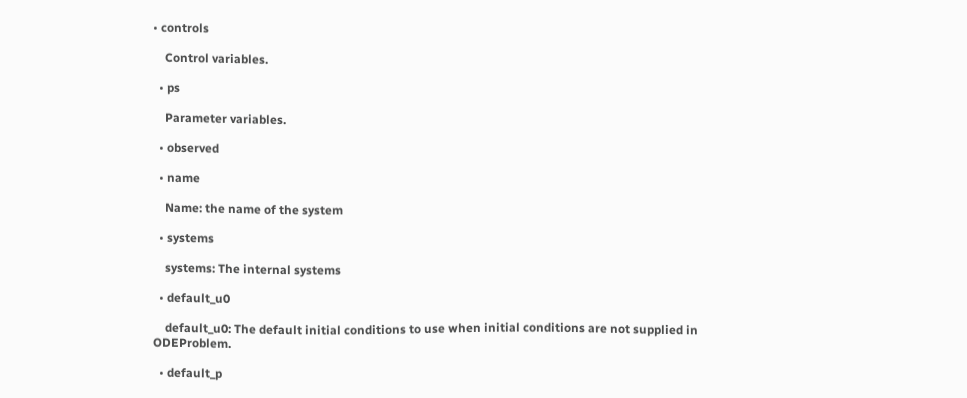• controls

    Control variables.

  • ps

    Parameter variables.

  • observed

  • name

    Name: the name of the system

  • systems

    systems: The internal systems

  • default_u0

    default_u0: The default initial conditions to use when initial conditions are not supplied in ODEProblem.

  • default_p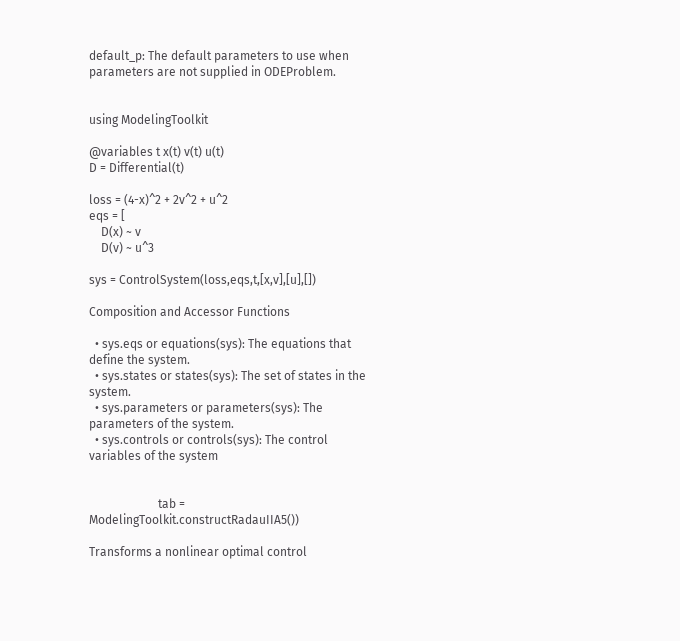default_p: The default parameters to use when parameters are not supplied in ODEProblem.


using ModelingToolkit

@variables t x(t) v(t) u(t)
D = Differential(t)

loss = (4-x)^2 + 2v^2 + u^2
eqs = [
    D(x) ~ v
    D(v) ~ u^3

sys = ControlSystem(loss,eqs,t,[x,v],[u],[])

Composition and Accessor Functions

  • sys.eqs or equations(sys): The equations that define the system.
  • sys.states or states(sys): The set of states in the system.
  • sys.parameters or parameters(sys): The parameters of the system.
  • sys.controls or controls(sys): The control variables of the system


                       tab = ModelingToolkit.constructRadauIIA5())

Transforms a nonlinear optimal control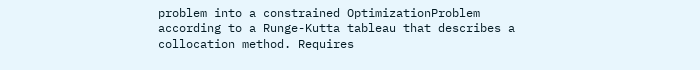problem into a constrained OptimizationProblem according to a Runge-Kutta tableau that describes a collocation method. Requires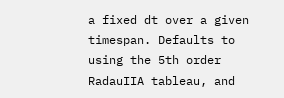a fixed dt over a given timespan. Defaults to using the 5th order RadauIIA tableau, and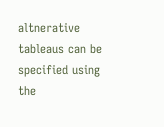altnerative tableaus can be specified using the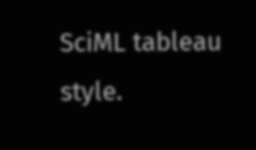SciML tableau style.